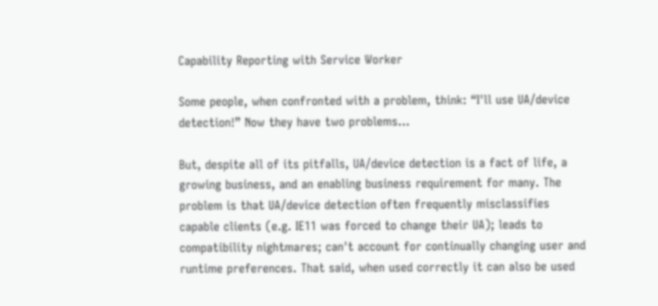Capability Reporting with Service Worker

Some people, when confronted with a problem, think: “I'll use UA/device detection!” Now they have two problems...

But, despite all of its pitfalls, UA/device detection is a fact of life, a growing business, and an enabling business requirement for many. The problem is that UA/device detection often frequently misclassifies capable clients (e.g. IE11 was forced to change their UA); leads to compatibility nightmares; can't account for continually changing user and runtime preferences. That said, when used correctly it can also be used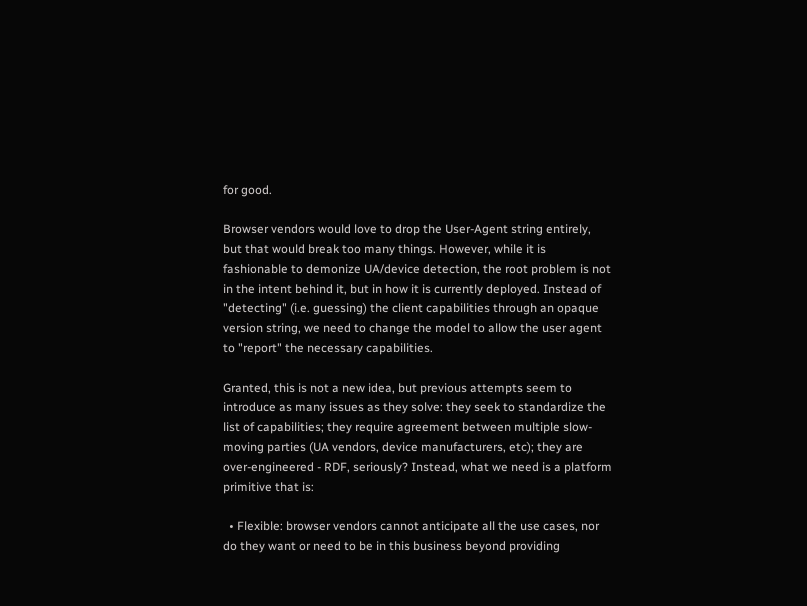for good.

Browser vendors would love to drop the User-Agent string entirely, but that would break too many things. However, while it is fashionable to demonize UA/device detection, the root problem is not in the intent behind it, but in how it is currently deployed. Instead of "detecting" (i.e. guessing) the client capabilities through an opaque version string, we need to change the model to allow the user agent to "report" the necessary capabilities.

Granted, this is not a new idea, but previous attempts seem to introduce as many issues as they solve: they seek to standardize the list of capabilities; they require agreement between multiple slow-moving parties (UA vendors, device manufacturers, etc); they are over-engineered - RDF, seriously? Instead, what we need is a platform primitive that is:

  • Flexible: browser vendors cannot anticipate all the use cases, nor do they want or need to be in this business beyond providing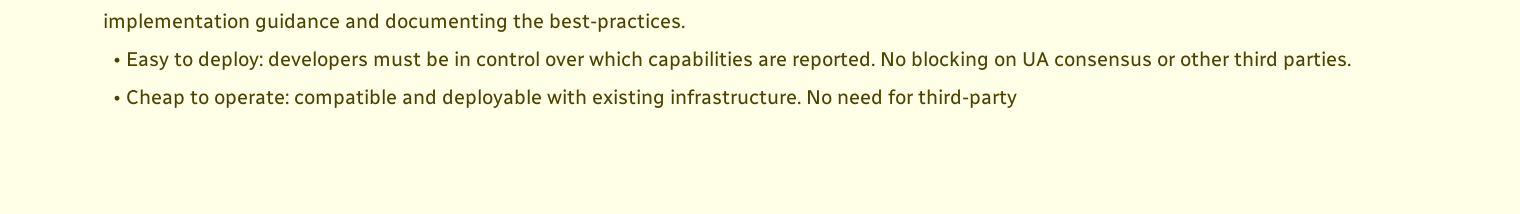implementation guidance and documenting the best-practices.
  • Easy to deploy: developers must be in control over which capabilities are reported. No blocking on UA consensus or other third parties.
  • Cheap to operate: compatible and deployable with existing infrastructure. No need for third-party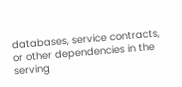databases, service contracts, or other dependencies in the serving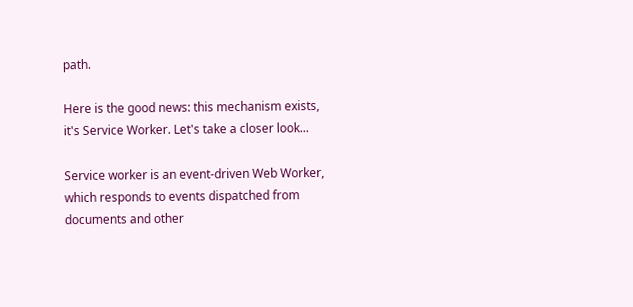path.

Here is the good news: this mechanism exists, it's Service Worker. Let's take a closer look...

Service worker is an event-driven Web Worker, which responds to events dispatched from documents and other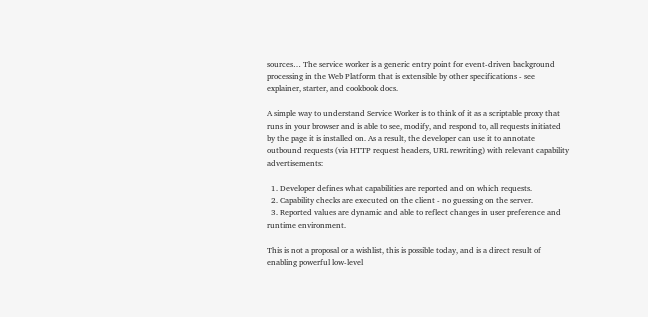sources… The service worker is a generic entry point for event-driven background processing in the Web Platform that is extensible by other specifications - see explainer, starter, and cookbook docs.

A simple way to understand Service Worker is to think of it as a scriptable proxy that runs in your browser and is able to see, modify, and respond to, all requests initiated by the page it is installed on. As a result, the developer can use it to annotate outbound requests (via HTTP request headers, URL rewriting) with relevant capability advertisements:

  1. Developer defines what capabilities are reported and on which requests.
  2. Capability checks are executed on the client - no guessing on the server.
  3. Reported values are dynamic and able to reflect changes in user preference and runtime environment.

This is not a proposal or a wishlist, this is possible today, and is a direct result of enabling powerful low-level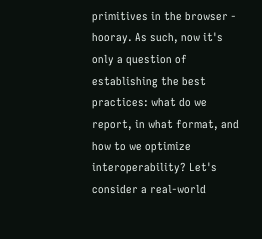primitives in the browser - hooray. As such, now it's only a question of establishing the best practices: what do we report, in what format, and how to we optimize interoperability? Let's consider a real-world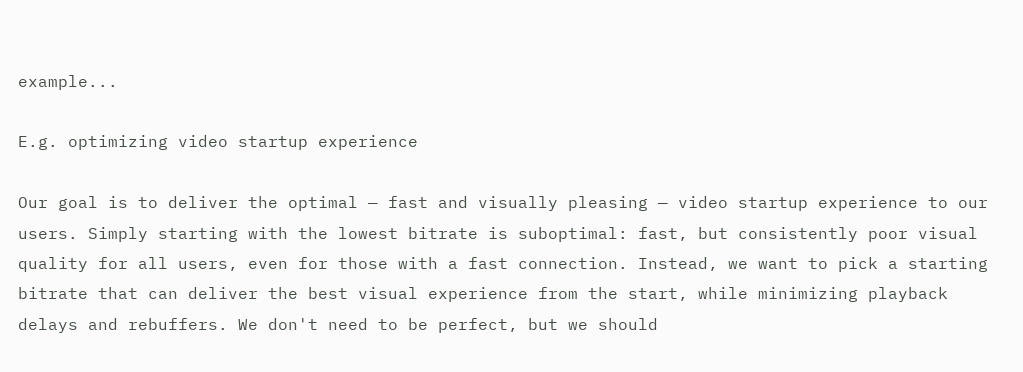example...

E.g. optimizing video startup experience

Our goal is to deliver the optimal — fast and visually pleasing — video startup experience to our users. Simply starting with the lowest bitrate is suboptimal: fast, but consistently poor visual quality for all users, even for those with a fast connection. Instead, we want to pick a starting bitrate that can deliver the best visual experience from the start, while minimizing playback delays and rebuffers. We don't need to be perfect, but we should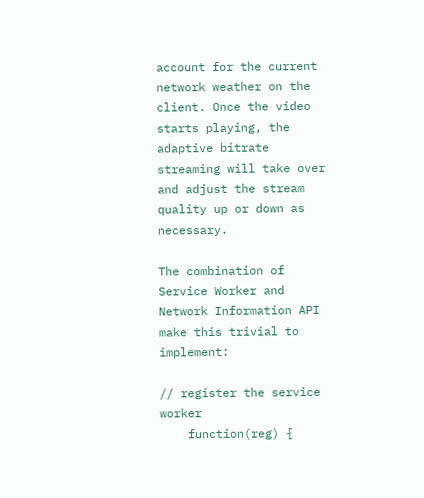account for the current network weather on the client. Once the video starts playing, the adaptive bitrate streaming will take over and adjust the stream quality up or down as necessary.

The combination of Service Worker and Network Information API make this trivial to implement:

// register the service worker
    function(reg) {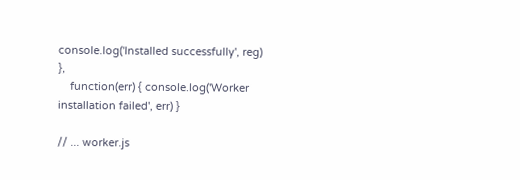console.log('Installed successfully', reg) },
    function(err) { console.log('Worker installation failed', err) }

// ... worker.js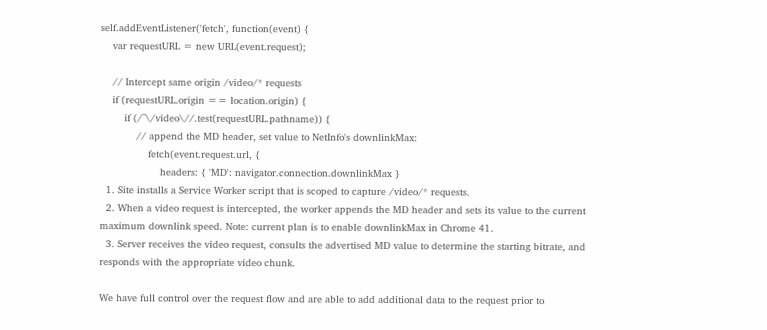self.addEventListener('fetch', function(event) {
    var requestURL = new URL(event.request);

    // Intercept same origin /video/* requests
    if (requestURL.origin == location.origin) {
        if (/^\/video\//.test(requestURL.pathname)) {
            // append the MD header, set value to NetInfo's downlinkMax:
                fetch(event.request.url, {
                    headers: { 'MD': navigator.connection.downlinkMax }
  1. Site installs a Service Worker script that is scoped to capture /video/* requests.
  2. When a video request is intercepted, the worker appends the MD header and sets its value to the current maximum downlink speed. Note: current plan is to enable downlinkMax in Chrome 41.
  3. Server receives the video request, consults the advertised MD value to determine the starting bitrate, and responds with the appropriate video chunk.

We have full control over the request flow and are able to add additional data to the request prior to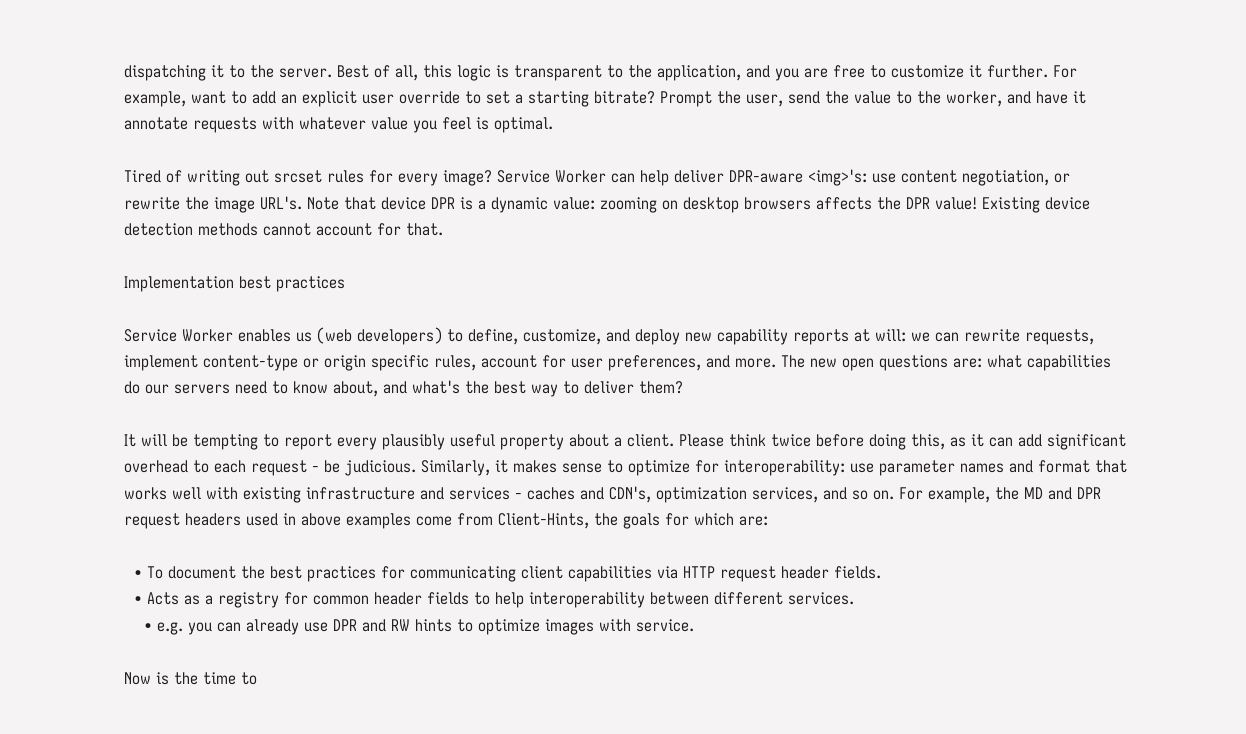dispatching it to the server. Best of all, this logic is transparent to the application, and you are free to customize it further. For example, want to add an explicit user override to set a starting bitrate? Prompt the user, send the value to the worker, and have it annotate requests with whatever value you feel is optimal.

Tired of writing out srcset rules for every image? Service Worker can help deliver DPR-aware <img>'s: use content negotiation, or rewrite the image URL's. Note that device DPR is a dynamic value: zooming on desktop browsers affects the DPR value! Existing device detection methods cannot account for that.

Implementation best practices

Service Worker enables us (web developers) to define, customize, and deploy new capability reports at will: we can rewrite requests, implement content-type or origin specific rules, account for user preferences, and more. The new open questions are: what capabilities do our servers need to know about, and what's the best way to deliver them?

It will be tempting to report every plausibly useful property about a client. Please think twice before doing this, as it can add significant overhead to each request - be judicious. Similarly, it makes sense to optimize for interoperability: use parameter names and format that works well with existing infrastructure and services - caches and CDN's, optimization services, and so on. For example, the MD and DPR request headers used in above examples come from Client-Hints, the goals for which are:

  • To document the best practices for communicating client capabilities via HTTP request header fields.
  • Acts as a registry for common header fields to help interoperability between different services.
    • e.g. you can already use DPR and RW hints to optimize images with service.

Now is the time to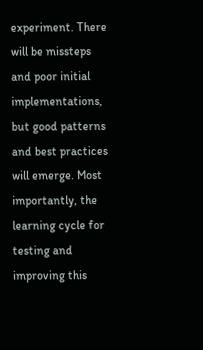experiment. There will be missteps and poor initial implementations, but good patterns and best practices will emerge. Most importantly, the learning cycle for testing and improving this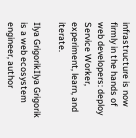infrastructure is now firmly in the hands of web developers: deploy Service Worker, experiment, learn, and iterate.

Ilya GrigorikIlya Grigorik is a web ecosystem engineer, author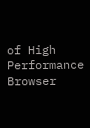of High Performance Browser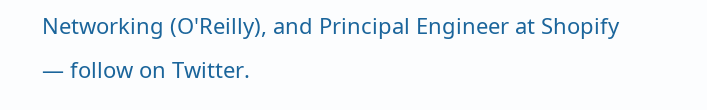Networking (O'Reilly), and Principal Engineer at Shopify — follow on Twitter.